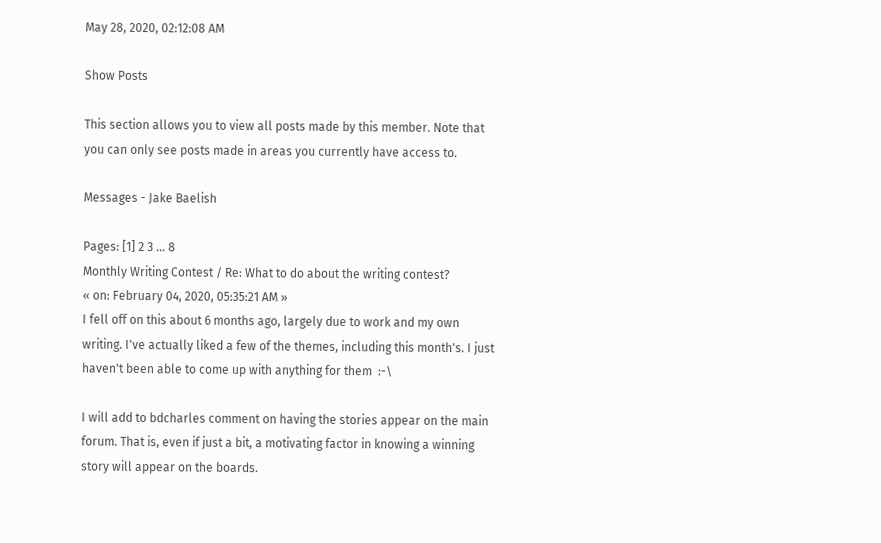May 28, 2020, 02:12:08 AM

Show Posts

This section allows you to view all posts made by this member. Note that you can only see posts made in areas you currently have access to.

Messages - Jake Baelish

Pages: [1] 2 3 ... 8
Monthly Writing Contest / Re: What to do about the writing contest?
« on: February 04, 2020, 05:35:21 AM »
I fell off on this about 6 months ago, largely due to work and my own writing. I've actually liked a few of the themes, including this month's. I just haven't been able to come up with anything for them  :-\

I will add to bdcharles comment on having the stories appear on the main forum. That is, even if just a bit, a motivating factor in knowing a winning story will appear on the boards.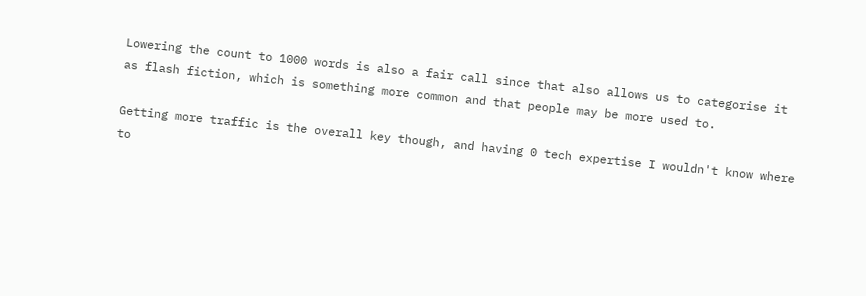Lowering the count to 1000 words is also a fair call since that also allows us to categorise it as flash fiction, which is something more common and that people may be more used to.

Getting more traffic is the overall key though, and having 0 tech expertise I wouldn't know where to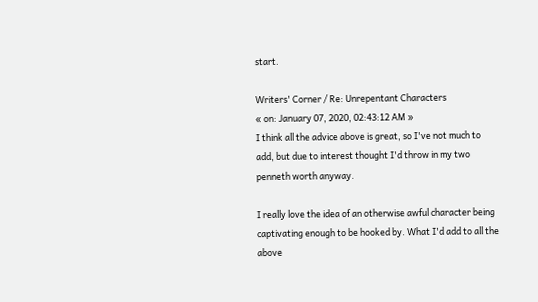start.

Writers' Corner / Re: Unrepentant Characters
« on: January 07, 2020, 02:43:12 AM »
I think all the advice above is great, so I've not much to add, but due to interest thought I'd throw in my two penneth worth anyway.

I really love the idea of an otherwise awful character being captivating enough to be hooked by. What I'd add to all the above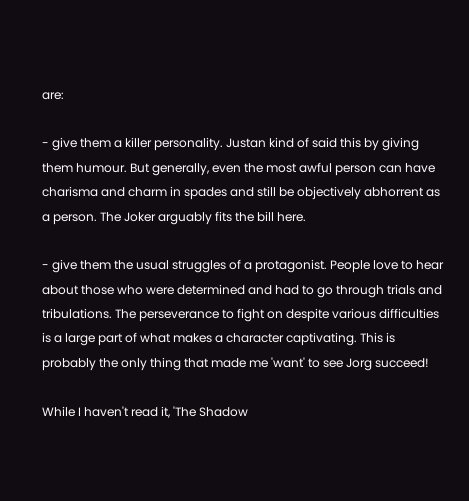are:

- give them a killer personality. Justan kind of said this by giving them humour. But generally, even the most awful person can have charisma and charm in spades and still be objectively abhorrent as a person. The Joker arguably fits the bill here.

- give them the usual struggles of a protagonist. People love to hear about those who were determined and had to go through trials and tribulations. The perseverance to fight on despite various difficulties is a large part of what makes a character captivating. This is probably the only thing that made me 'want' to see Jorg succeed!

While I haven't read it, 'The Shadow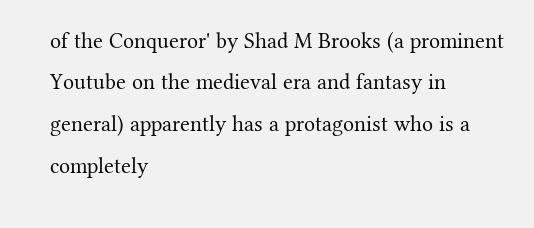of the Conqueror' by Shad M Brooks (a prominent Youtube on the medieval era and fantasy in general) apparently has a protagonist who is a completely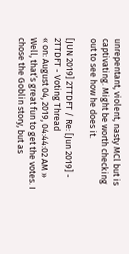unrepentant, violent, nasty MCl but is captivating. Might be worth checking out to see how he does it.

[JUN 2019] 2TTDFT / Re: [Jun 2019] - 2TTDFT - Voting Thread
« on: August 04, 2019, 04:44:02 AM »
Well, that’s great fun to get the votes. I chose the Goblin story, but as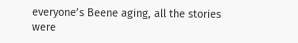everyone’s Beene aging, all the stories were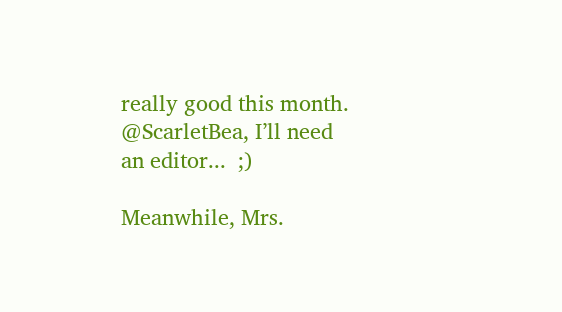really good this month. @ScarletBea, I’ll need an editor...  ;)

Meanwhile, Mrs.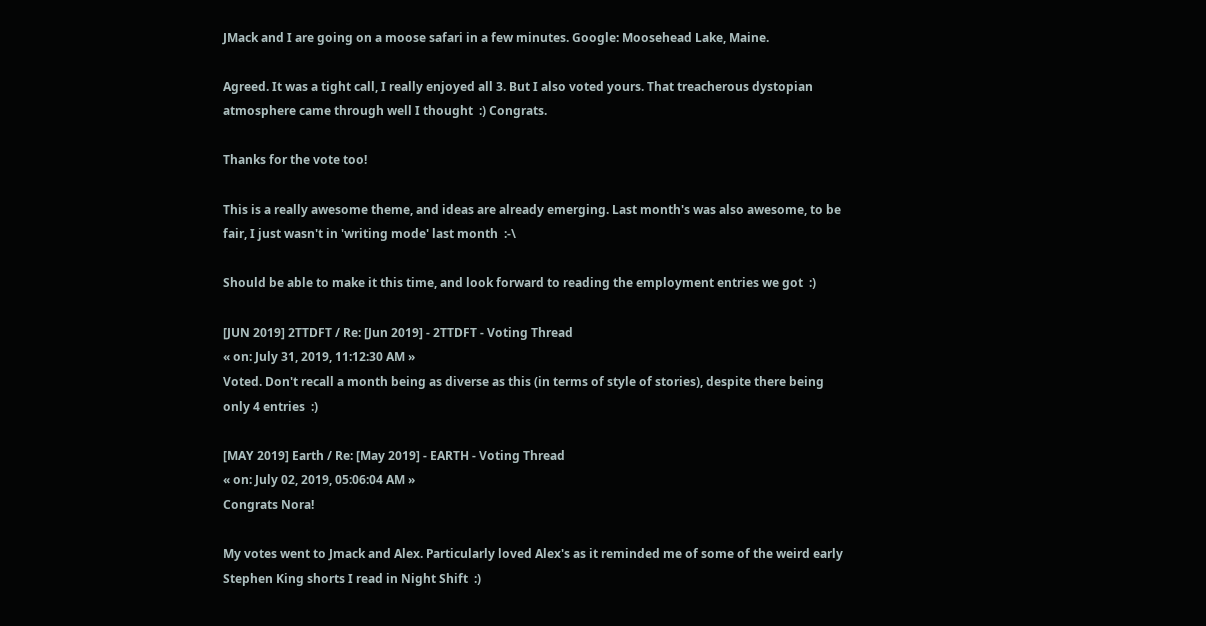JMack and I are going on a moose safari in a few minutes. Google: Moosehead Lake, Maine.

Agreed. It was a tight call, I really enjoyed all 3. But I also voted yours. That treacherous dystopian atmosphere came through well I thought  :) Congrats.

Thanks for the vote too!

This is a really awesome theme, and ideas are already emerging. Last month's was also awesome, to be fair, I just wasn't in 'writing mode' last month  :-\

Should be able to make it this time, and look forward to reading the employment entries we got  :)

[JUN 2019] 2TTDFT / Re: [Jun 2019] - 2TTDFT - Voting Thread
« on: July 31, 2019, 11:12:30 AM »
Voted. Don't recall a month being as diverse as this (in terms of style of stories), despite there being only 4 entries  :)

[MAY 2019] Earth / Re: [May 2019] - EARTH - Voting Thread
« on: July 02, 2019, 05:06:04 AM »
Congrats Nora!

My votes went to Jmack and Alex. Particularly loved Alex's as it reminded me of some of the weird early Stephen King shorts I read in Night Shift  :)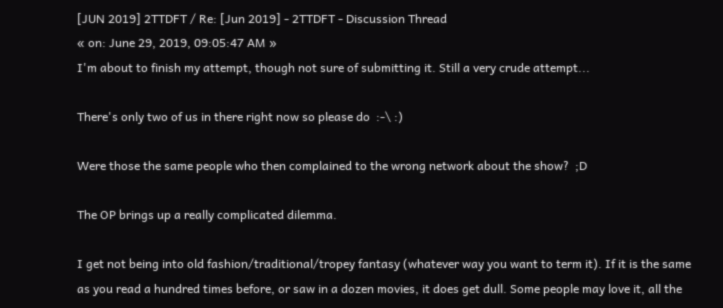[JUN 2019] 2TTDFT / Re: [Jun 2019] - 2TTDFT - Discussion Thread
« on: June 29, 2019, 09:05:47 AM »
I'm about to finish my attempt, though not sure of submitting it. Still a very crude attempt...

There's only two of us in there right now so please do  :-\ :)

Were those the same people who then complained to the wrong network about the show?  ;D

The OP brings up a really complicated dilemma.

I get not being into old fashion/traditional/tropey fantasy (whatever way you want to term it). If it is the same as you read a hundred times before, or saw in a dozen movies, it does get dull. Some people may love it, all the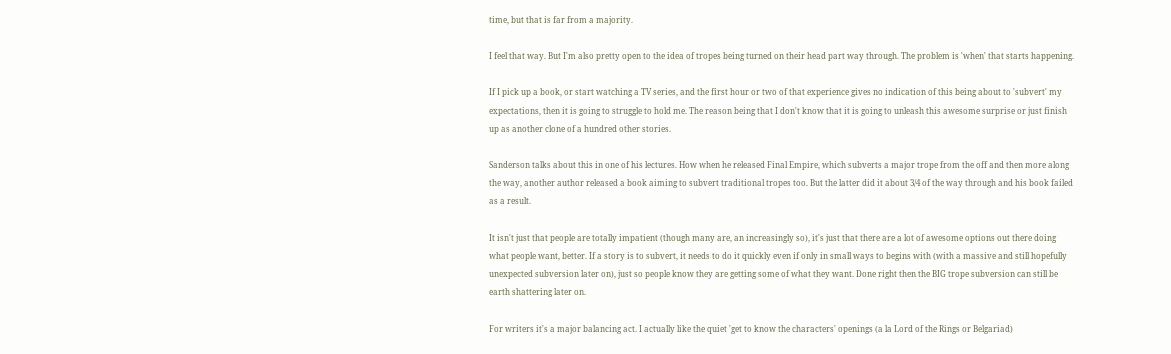time, but that is far from a majority.

I feel that way. But I'm also pretty open to the idea of tropes being turned on their head part way through. The problem is 'when' that starts happening.

If I pick up a book, or start watching a TV series, and the first hour or two of that experience gives no indication of this being about to 'subvert' my expectations, then it is going to struggle to hold me. The reason being that I don't know that it is going to unleash this awesome surprise or just finish up as another clone of a hundred other stories.

Sanderson talks about this in one of his lectures. How when he released Final Empire, which subverts a major trope from the off and then more along the way, another author released a book aiming to subvert traditional tropes too. But the latter did it about 3/4 of the way through and his book failed as a result.

It isn't just that people are totally impatient (though many are, an increasingly so), it's just that there are a lot of awesome options out there doing what people want, better. If a story is to subvert, it needs to do it quickly even if only in small ways to begins with (with a massive and still hopefully unexpected subversion later on), just so people know they are getting some of what they want. Done right then the BIG trope subversion can still be earth shattering later on.

For writers it's a major balancing act. I actually like the quiet 'get to know the characters' openings (a la Lord of the Rings or Belgariad)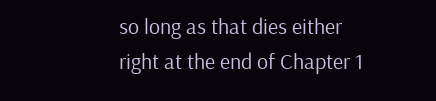so long as that dies either right at the end of Chapter 1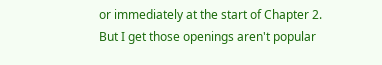or immediately at the start of Chapter 2. But I get those openings aren't popular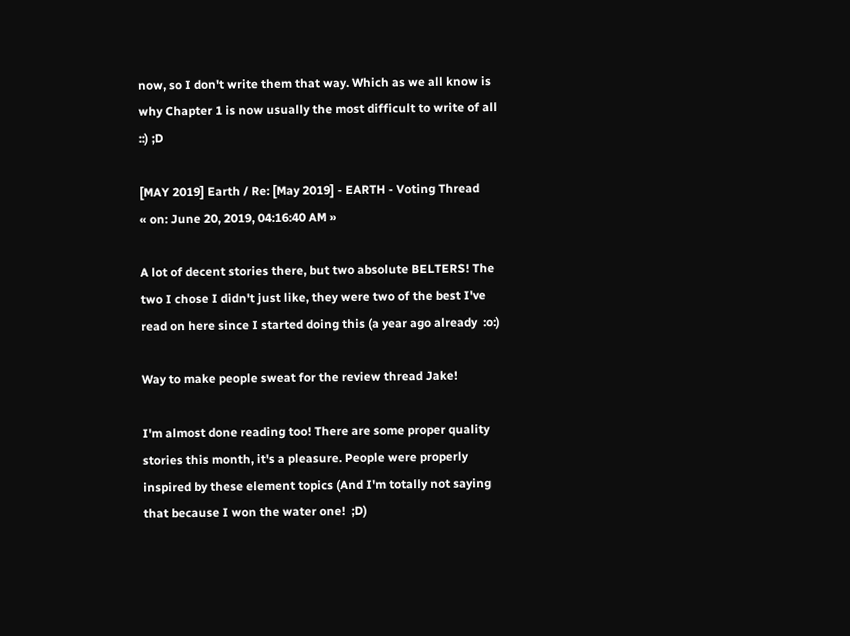now, so I don't write them that way. Which as we all know is why Chapter 1 is now usually the most difficult to write of all  ::) ;D

[MAY 2019] Earth / Re: [May 2019] - EARTH - Voting Thread
« on: June 20, 2019, 04:16:40 AM »

A lot of decent stories there, but two absolute BELTERS! The two I chose I didn't just like, they were two of the best I've read on here since I started doing this (a year ago already  :o:)

Way to make people sweat for the review thread Jake!

I'm almost done reading too! There are some proper quality stories this month, it's a pleasure. People were properly inspired by these element topics (And I'm totally not saying that because I won the water one!  ;D)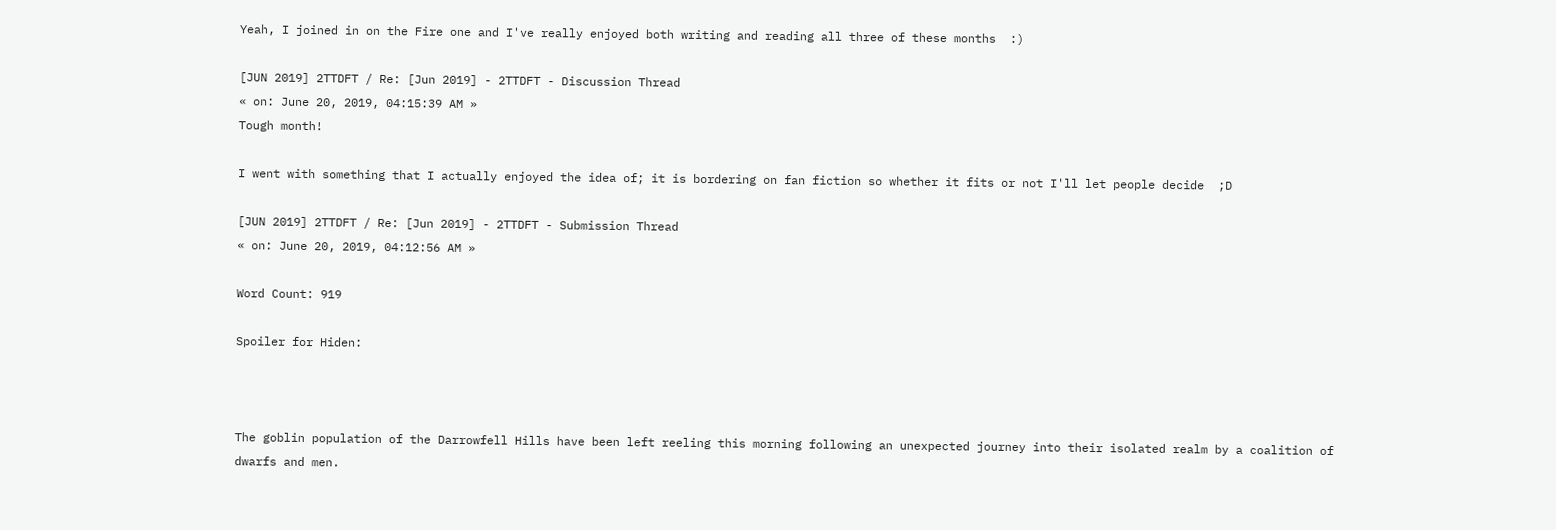Yeah, I joined in on the Fire one and I've really enjoyed both writing and reading all three of these months  :)

[JUN 2019] 2TTDFT / Re: [Jun 2019] - 2TTDFT - Discussion Thread
« on: June 20, 2019, 04:15:39 AM »
Tough month!

I went with something that I actually enjoyed the idea of; it is bordering on fan fiction so whether it fits or not I'll let people decide  ;D

[JUN 2019] 2TTDFT / Re: [Jun 2019] - 2TTDFT - Submission Thread
« on: June 20, 2019, 04:12:56 AM »

Word Count: 919

Spoiler for Hiden:



The goblin population of the Darrowfell Hills have been left reeling this morning following an unexpected journey into their isolated realm by a coalition of dwarfs and men.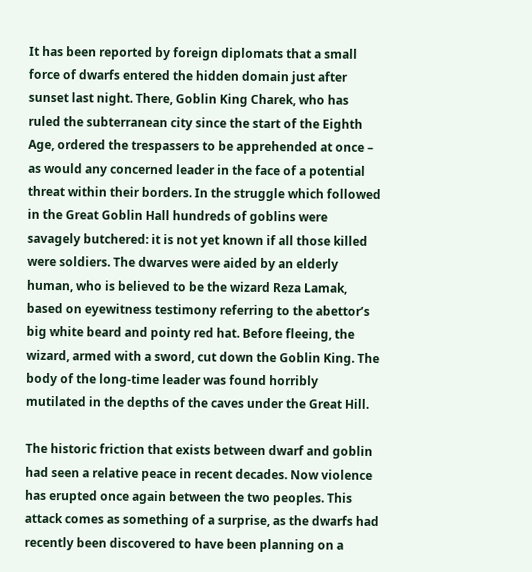It has been reported by foreign diplomats that a small force of dwarfs entered the hidden domain just after sunset last night. There, Goblin King Charek, who has ruled the subterranean city since the start of the Eighth Age, ordered the trespassers to be apprehended at once – as would any concerned leader in the face of a potential threat within their borders. In the struggle which followed in the Great Goblin Hall hundreds of goblins were savagely butchered: it is not yet known if all those killed were soldiers. The dwarves were aided by an elderly human, who is believed to be the wizard Reza Lamak, based on eyewitness testimony referring to the abettor’s big white beard and pointy red hat. Before fleeing, the wizard, armed with a sword, cut down the Goblin King. The body of the long-time leader was found horribly mutilated in the depths of the caves under the Great Hill.

The historic friction that exists between dwarf and goblin had seen a relative peace in recent decades. Now violence has erupted once again between the two peoples. This attack comes as something of a surprise, as the dwarfs had recently been discovered to have been planning on a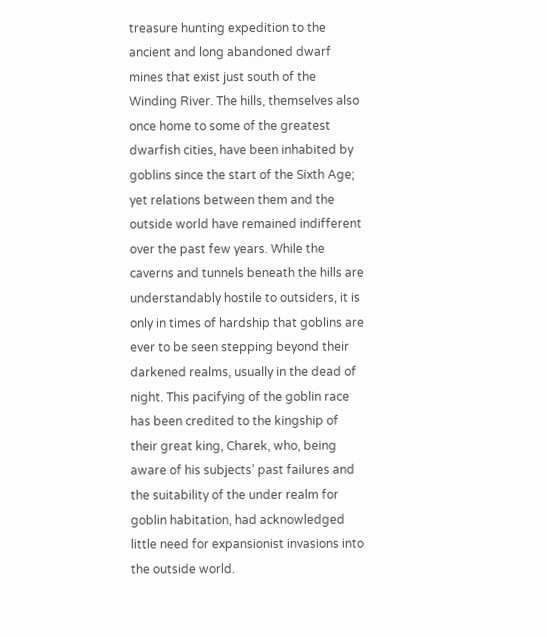treasure hunting expedition to the ancient and long abandoned dwarf mines that exist just south of the Winding River. The hills, themselves also once home to some of the greatest dwarfish cities, have been inhabited by goblins since the start of the Sixth Age; yet relations between them and the outside world have remained indifferent over the past few years. While the caverns and tunnels beneath the hills are understandably hostile to outsiders, it is only in times of hardship that goblins are ever to be seen stepping beyond their darkened realms, usually in the dead of night. This pacifying of the goblin race has been credited to the kingship of their great king, Charek, who, being aware of his subjects’ past failures and the suitability of the under realm for goblin habitation, had acknowledged little need for expansionist invasions into the outside world.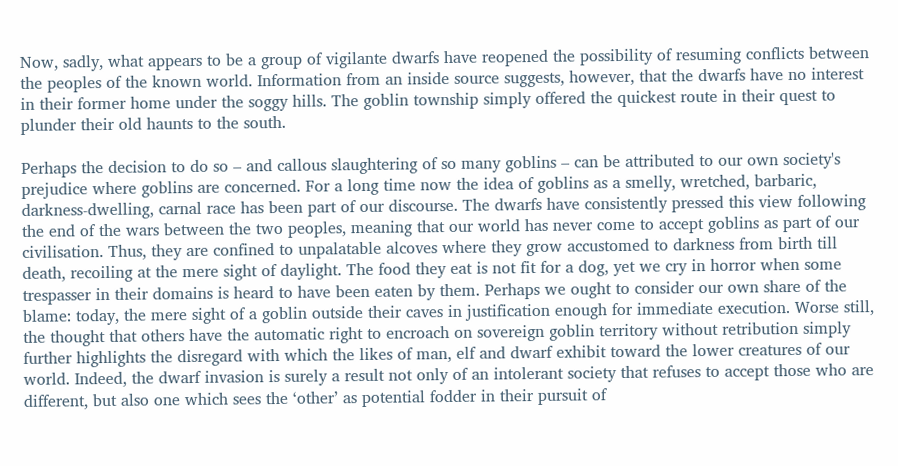Now, sadly, what appears to be a group of vigilante dwarfs have reopened the possibility of resuming conflicts between the peoples of the known world. Information from an inside source suggests, however, that the dwarfs have no interest in their former home under the soggy hills. The goblin township simply offered the quickest route in their quest to plunder their old haunts to the south.

Perhaps the decision to do so – and callous slaughtering of so many goblins – can be attributed to our own society's prejudice where goblins are concerned. For a long time now the idea of goblins as a smelly, wretched, barbaric, darkness-dwelling, carnal race has been part of our discourse. The dwarfs have consistently pressed this view following the end of the wars between the two peoples, meaning that our world has never come to accept goblins as part of our civilisation. Thus, they are confined to unpalatable alcoves where they grow accustomed to darkness from birth till death, recoiling at the mere sight of daylight. The food they eat is not fit for a dog, yet we cry in horror when some trespasser in their domains is heard to have been eaten by them. Perhaps we ought to consider our own share of the blame: today, the mere sight of a goblin outside their caves in justification enough for immediate execution. Worse still, the thought that others have the automatic right to encroach on sovereign goblin territory without retribution simply further highlights the disregard with which the likes of man, elf and dwarf exhibit toward the lower creatures of our world. Indeed, the dwarf invasion is surely a result not only of an intolerant society that refuses to accept those who are different, but also one which sees the ‘other’ as potential fodder in their pursuit of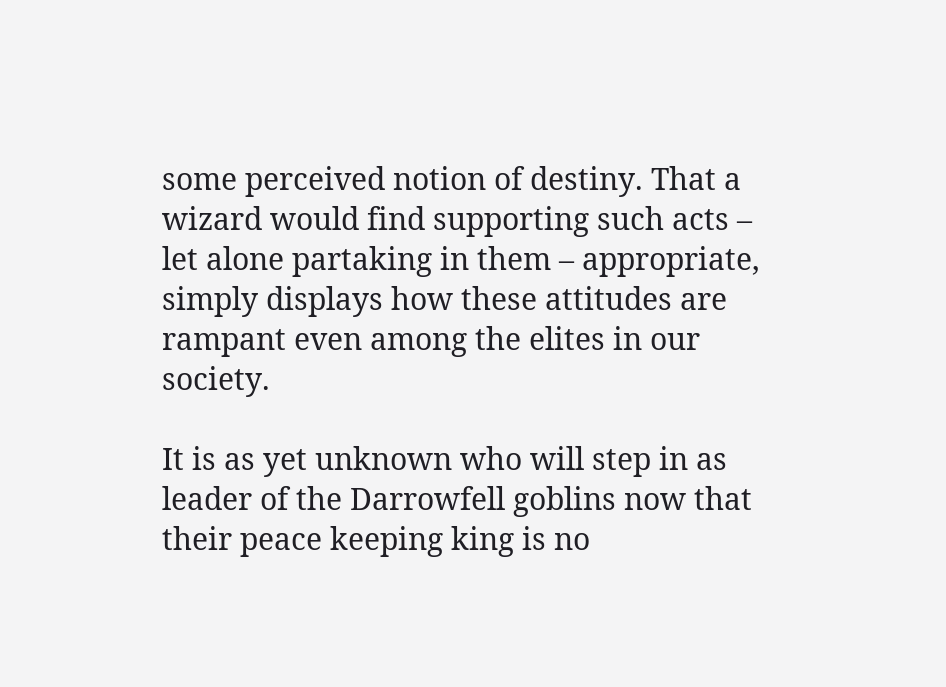some perceived notion of destiny. That a wizard would find supporting such acts – let alone partaking in them – appropriate, simply displays how these attitudes are rampant even among the elites in our society.

It is as yet unknown who will step in as leader of the Darrowfell goblins now that their peace keeping king is no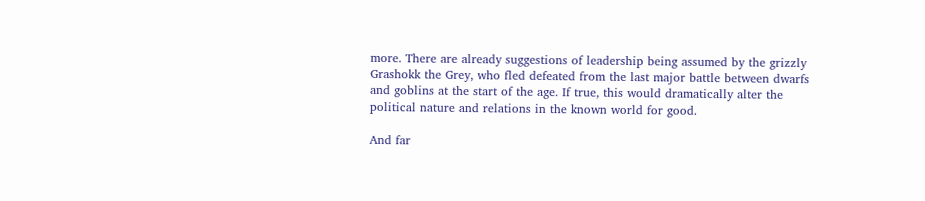more. There are already suggestions of leadership being assumed by the grizzly Grashokk the Grey, who fled defeated from the last major battle between dwarfs and goblins at the start of the age. If true, this would dramatically alter the political nature and relations in the known world for good.

And far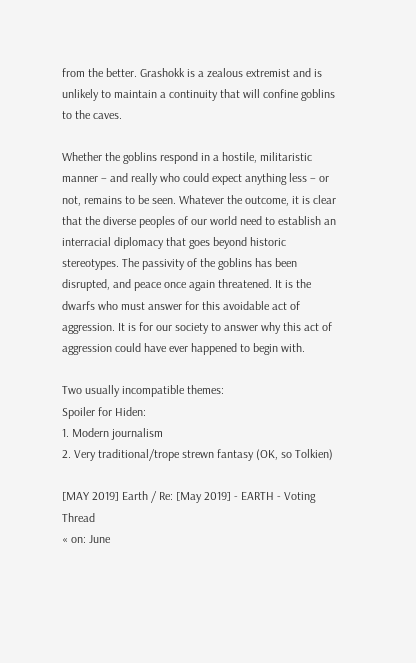from the better. Grashokk is a zealous extremist and is unlikely to maintain a continuity that will confine goblins to the caves.

Whether the goblins respond in a hostile, militaristic manner – and really who could expect anything less – or not, remains to be seen. Whatever the outcome, it is clear that the diverse peoples of our world need to establish an interracial diplomacy that goes beyond historic stereotypes. The passivity of the goblins has been disrupted, and peace once again threatened. It is the dwarfs who must answer for this avoidable act of aggression. It is for our society to answer why this act of aggression could have ever happened to begin with.

Two usually incompatible themes:
Spoiler for Hiden:
1. Modern journalism
2. Very traditional/trope strewn fantasy (OK, so Tolkien)

[MAY 2019] Earth / Re: [May 2019] - EARTH - Voting Thread
« on: June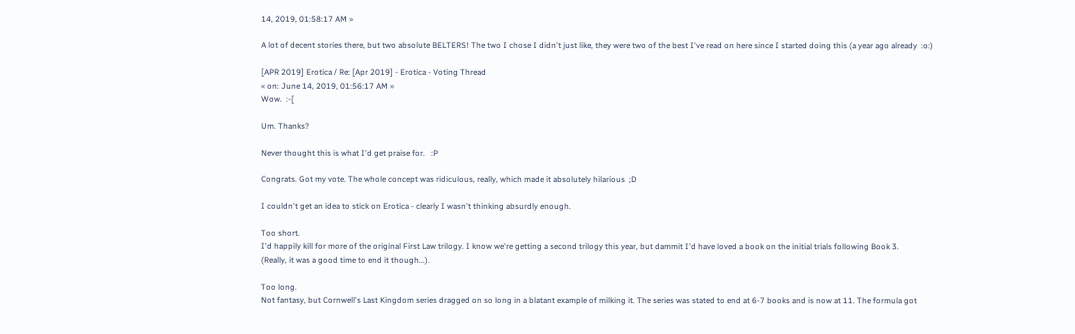14, 2019, 01:58:17 AM »

A lot of decent stories there, but two absolute BELTERS! The two I chose I didn't just like, they were two of the best I've read on here since I started doing this (a year ago already  :o:)

[APR 2019] Erotica / Re: [Apr 2019] - Erotica - Voting Thread
« on: June 14, 2019, 01:56:17 AM »
Wow.  :-[

Um. Thanks?

Never thought this is what I'd get praise for.   :P

Congrats. Got my vote. The whole concept was ridiculous, really, which made it absolutely hilarious  ;D

I couldn't get an idea to stick on Erotica - clearly I wasn't thinking absurdly enough.

Too short.
I'd happily kill for more of the original First Law trilogy. I know we're getting a second trilogy this year, but dammit I'd have loved a book on the initial trials following Book 3.
(Really, it was a good time to end it though...).

Too long.
Not fantasy, but Cornwell's Last Kingdom series dragged on so long in a blatant example of milking it. The series was stated to end at 6-7 books and is now at 11. The formula got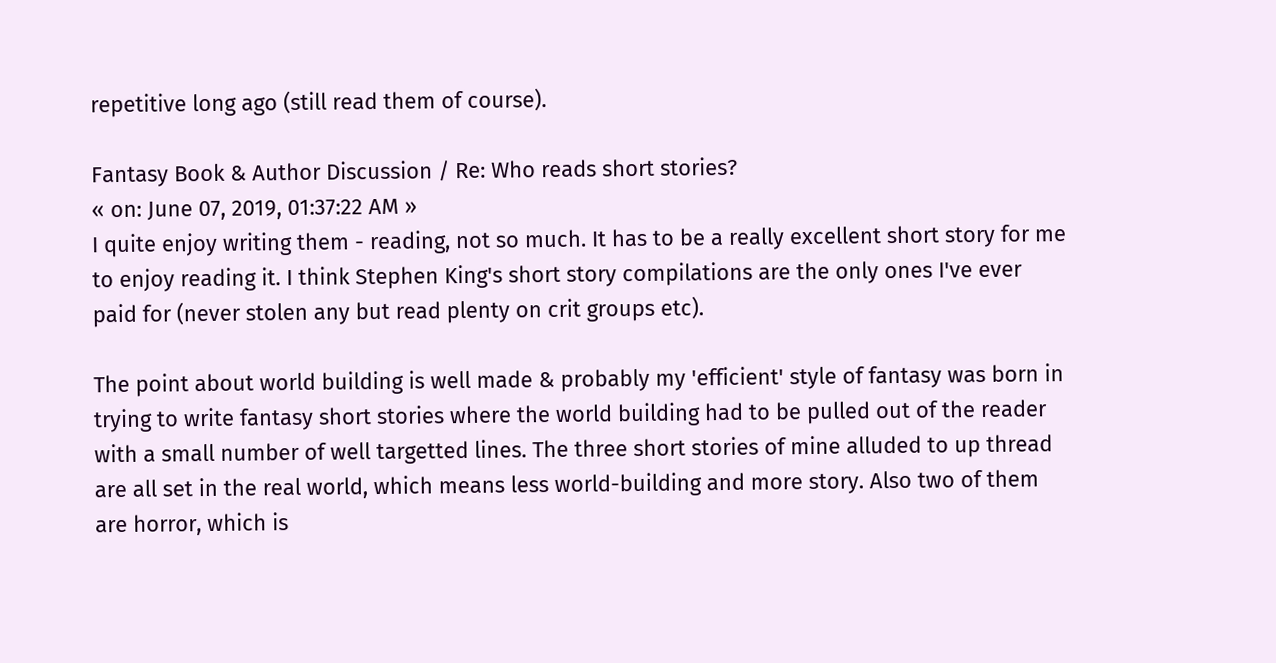repetitive long ago (still read them of course).

Fantasy Book & Author Discussion / Re: Who reads short stories?
« on: June 07, 2019, 01:37:22 AM »
I quite enjoy writing them - reading, not so much. It has to be a really excellent short story for me to enjoy reading it. I think Stephen King's short story compilations are the only ones I've ever paid for (never stolen any but read plenty on crit groups etc).

The point about world building is well made & probably my 'efficient' style of fantasy was born in trying to write fantasy short stories where the world building had to be pulled out of the reader with a small number of well targetted lines. The three short stories of mine alluded to up thread are all set in the real world, which means less world-building and more story. Also two of them are horror, which is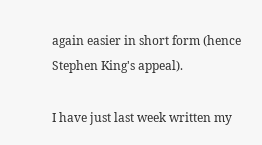again easier in short form (hence Stephen King's appeal).

I have just last week written my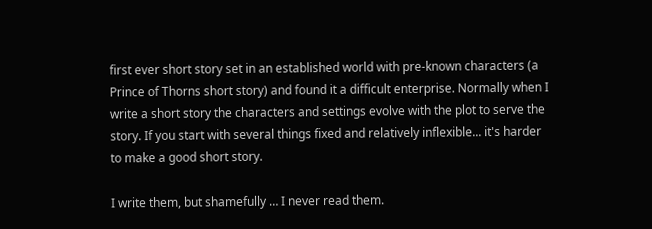first ever short story set in an established world with pre-known characters (a Prince of Thorns short story) and found it a difficult enterprise. Normally when I write a short story the characters and settings evolve with the plot to serve the story. If you start with several things fixed and relatively inflexible... it's harder to make a good short story.

I write them, but shamefully … I never read them.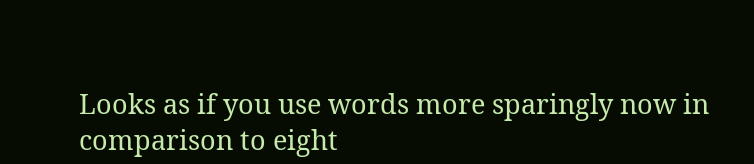Looks as if you use words more sparingly now in comparison to eight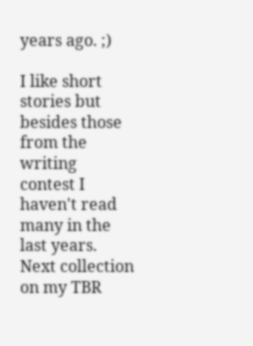years ago. ;)

I like short stories but besides those from the writing contest I haven't read many in the last years. Next collection on my TBR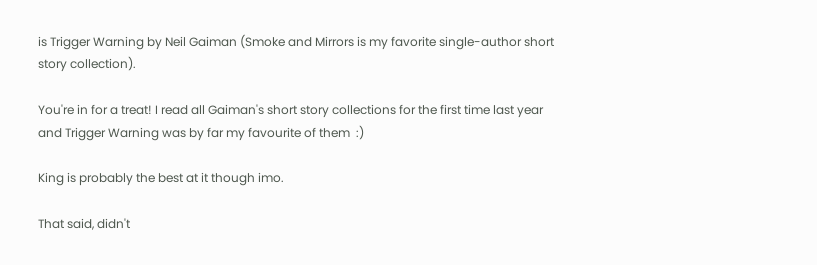is Trigger Warning by Neil Gaiman (Smoke and Mirrors is my favorite single-author short story collection).

You're in for a treat! I read all Gaiman's short story collections for the first time last year and Trigger Warning was by far my favourite of them  :)

King is probably the best at it though imo.

That said, didn't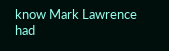know Mark Lawrence had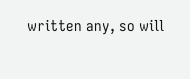written any, so will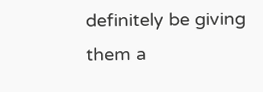definitely be giving them a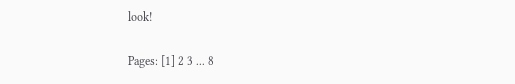look!

Pages: [1] 2 3 ... 8